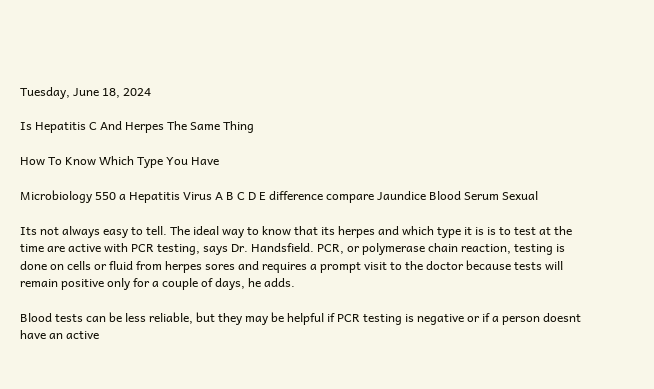Tuesday, June 18, 2024

Is Hepatitis C And Herpes The Same Thing

How To Know Which Type You Have

Microbiology 550 a Hepatitis Virus A B C D E difference compare Jaundice Blood Serum Sexual

Its not always easy to tell. The ideal way to know that its herpes and which type it is is to test at the time are active with PCR testing, says Dr. Handsfield. PCR, or polymerase chain reaction, testing is done on cells or fluid from herpes sores and requires a prompt visit to the doctor because tests will remain positive only for a couple of days, he adds.

Blood tests can be less reliable, but they may be helpful if PCR testing is negative or if a person doesnt have an active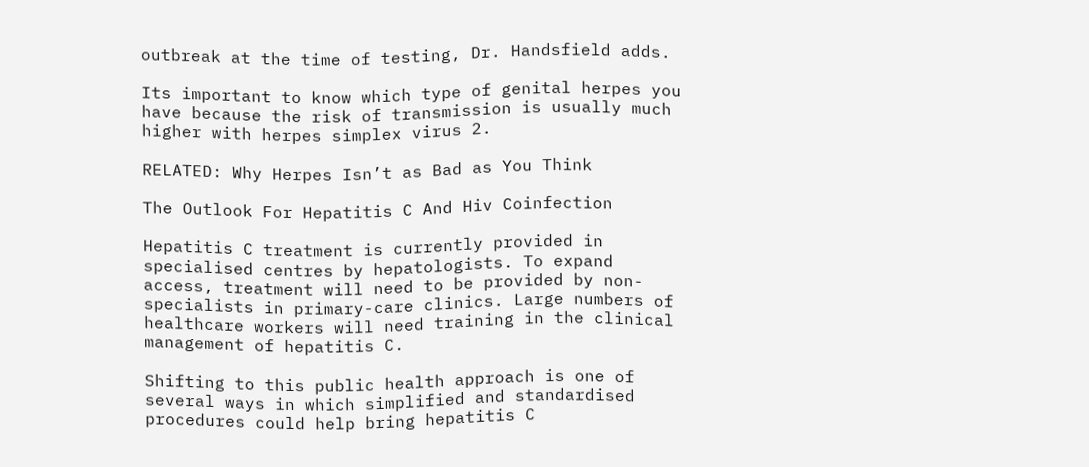outbreak at the time of testing, Dr. Handsfield adds.

Its important to know which type of genital herpes you have because the risk of transmission is usually much higher with herpes simplex virus 2.

RELATED: Why Herpes Isn’t as Bad as You Think

The Outlook For Hepatitis C And Hiv Coinfection

Hepatitis C treatment is currently provided in specialised centres by hepatologists. To expand access, treatment will need to be provided by non-specialists in primary-care clinics. Large numbers of healthcare workers will need training in the clinical management of hepatitis C.

Shifting to this public health approach is one of several ways in which simplified and standardised procedures could help bring hepatitis C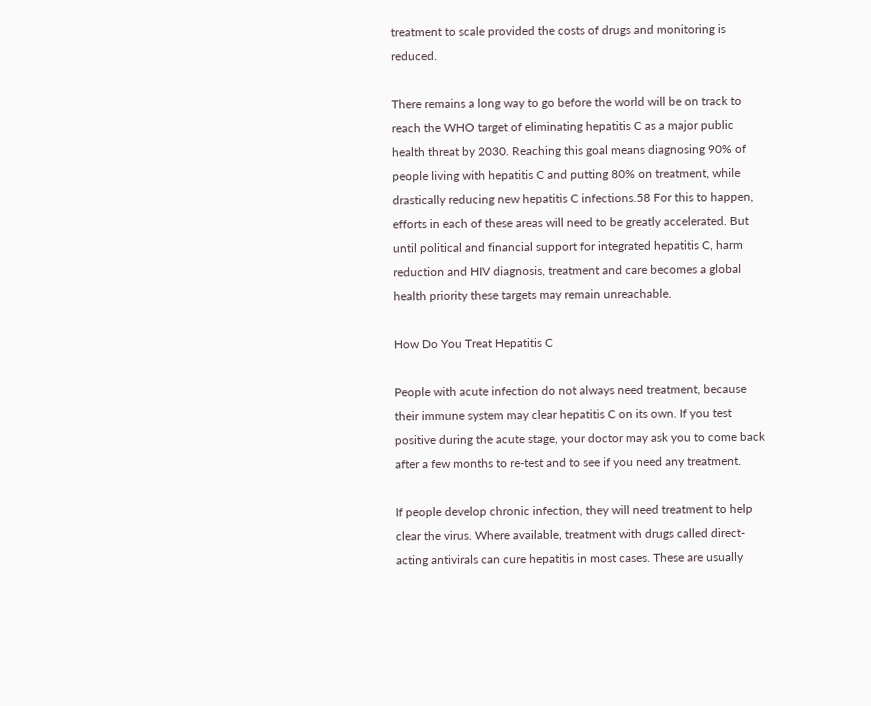treatment to scale provided the costs of drugs and monitoring is reduced.

There remains a long way to go before the world will be on track to reach the WHO target of eliminating hepatitis C as a major public health threat by 2030. Reaching this goal means diagnosing 90% of people living with hepatitis C and putting 80% on treatment, while drastically reducing new hepatitis C infections.58 For this to happen, efforts in each of these areas will need to be greatly accelerated. But until political and financial support for integrated hepatitis C, harm reduction and HIV diagnosis, treatment and care becomes a global health priority these targets may remain unreachable.

How Do You Treat Hepatitis C

People with acute infection do not always need treatment, because their immune system may clear hepatitis C on its own. If you test positive during the acute stage, your doctor may ask you to come back after a few months to re-test and to see if you need any treatment.

If people develop chronic infection, they will need treatment to help clear the virus. Where available, treatment with drugs called direct-acting antivirals can cure hepatitis in most cases. These are usually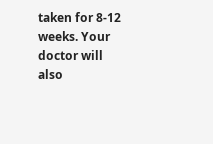taken for 8-12 weeks. Your doctor will also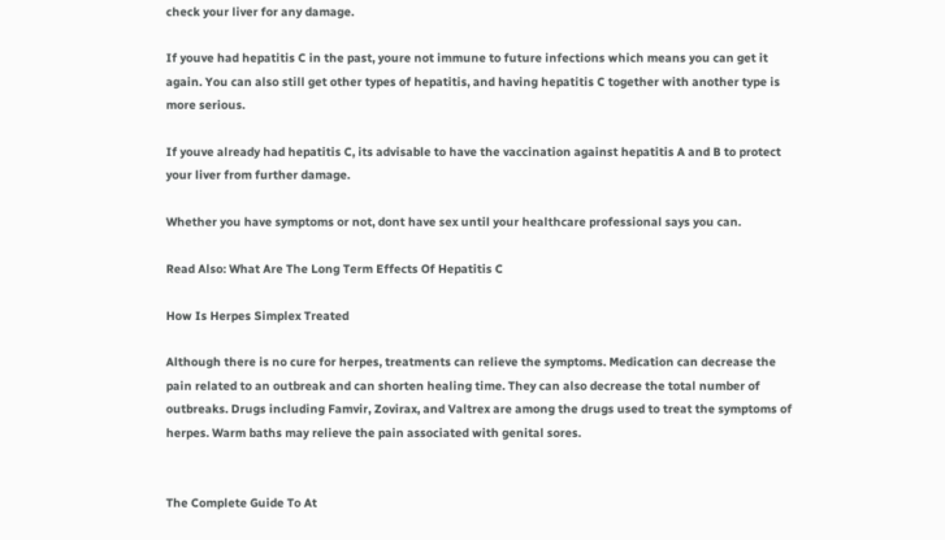check your liver for any damage.

If youve had hepatitis C in the past, youre not immune to future infections which means you can get it again. You can also still get other types of hepatitis, and having hepatitis C together with another type is more serious.

If youve already had hepatitis C, its advisable to have the vaccination against hepatitis A and B to protect your liver from further damage.

Whether you have symptoms or not, dont have sex until your healthcare professional says you can.

Read Also: What Are The Long Term Effects Of Hepatitis C

How Is Herpes Simplex Treated

Although there is no cure for herpes, treatments can relieve the symptoms. Medication can decrease the pain related to an outbreak and can shorten healing time. They can also decrease the total number of outbreaks. Drugs including Famvir, Zovirax, and Valtrex are among the drugs used to treat the symptoms of herpes. Warm baths may relieve the pain associated with genital sores.


The Complete Guide To At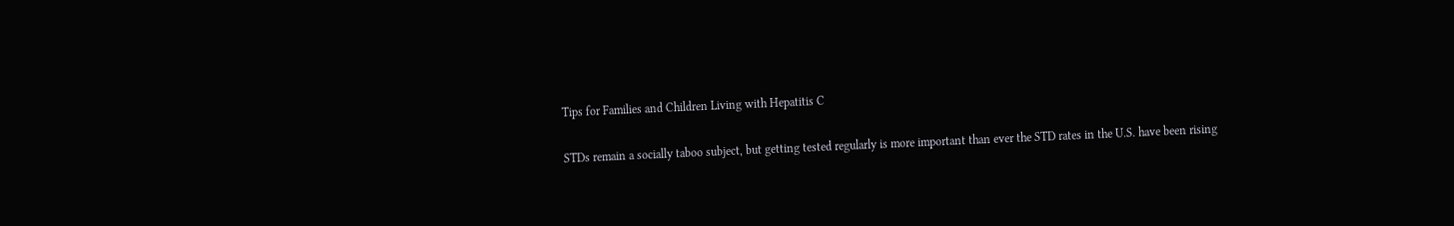Tips for Families and Children Living with Hepatitis C

STDs remain a socially taboo subject, but getting tested regularly is more important than ever the STD rates in the U.S. have been rising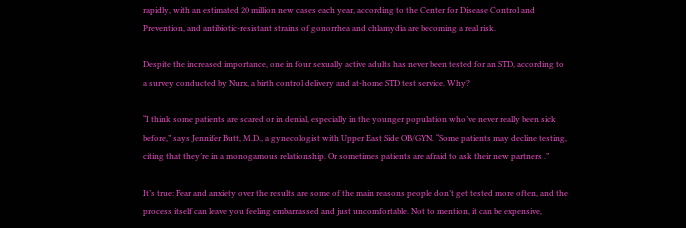rapidly, with an estimated 20 million new cases each year, according to the Center for Disease Control and Prevention, and antibiotic-resistant strains of gonorrhea and chlamydia are becoming a real risk.

Despite the increased importance, one in four sexually active adults has never been tested for an STD, according to a survey conducted by Nurx, a birth control delivery and at-home STD test service. Why?

“I think some patients are scared or in denial, especially in the younger population who’ve never really been sick before,” says Jennifer Butt, M.D., a gynecologist with Upper East Side OB/GYN. “Some patients may decline testing, citing that they’re in a monogamous relationship. Or sometimes patients are afraid to ask their new partners .”

It’s true: Fear and anxiety over the results are some of the main reasons people don’t get tested more often, and the process itself can leave you feeling embarrassed and just uncomfortable. Not to mention, it can be expensive,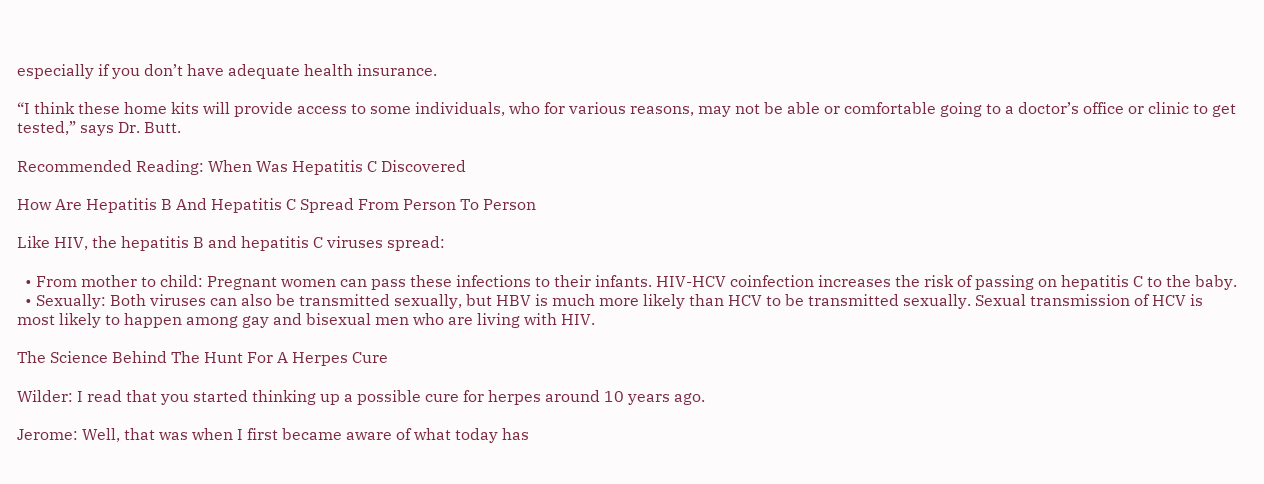especially if you don’t have adequate health insurance.

“I think these home kits will provide access to some individuals, who for various reasons, may not be able or comfortable going to a doctor’s office or clinic to get tested,” says Dr. Butt.

Recommended Reading: When Was Hepatitis C Discovered

How Are Hepatitis B And Hepatitis C Spread From Person To Person

Like HIV, the hepatitis B and hepatitis C viruses spread:

  • From mother to child: Pregnant women can pass these infections to their infants. HIV-HCV coinfection increases the risk of passing on hepatitis C to the baby.
  • Sexually: Both viruses can also be transmitted sexually, but HBV is much more likely than HCV to be transmitted sexually. Sexual transmission of HCV is most likely to happen among gay and bisexual men who are living with HIV.

The Science Behind The Hunt For A Herpes Cure

Wilder: I read that you started thinking up a possible cure for herpes around 10 years ago.

Jerome: Well, that was when I first became aware of what today has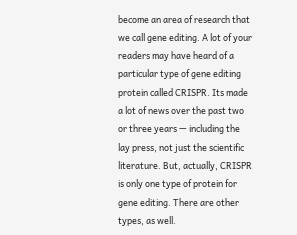become an area of research that we call gene editing. A lot of your readers may have heard of a particular type of gene editing protein called CRISPR. Its made a lot of news over the past two or three years — including the lay press, not just the scientific literature. But, actually, CRISPR is only one type of protein for gene editing. There are other types, as well.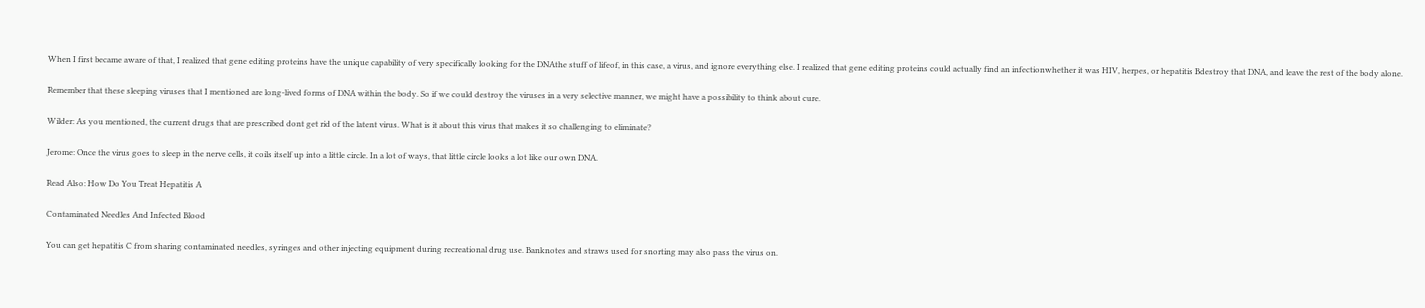When I first became aware of that, I realized that gene editing proteins have the unique capability of very specifically looking for the DNAthe stuff of lifeof, in this case, a virus, and ignore everything else. I realized that gene editing proteins could actually find an infectionwhether it was HIV, herpes, or hepatitis Bdestroy that DNA, and leave the rest of the body alone.

Remember that these sleeping viruses that I mentioned are long-lived forms of DNA within the body. So if we could destroy the viruses in a very selective manner, we might have a possibility to think about cure.

Wilder: As you mentioned, the current drugs that are prescribed dont get rid of the latent virus. What is it about this virus that makes it so challenging to eliminate?

Jerome: Once the virus goes to sleep in the nerve cells, it coils itself up into a little circle. In a lot of ways, that little circle looks a lot like our own DNA.

Read Also: How Do You Treat Hepatitis A

Contaminated Needles And Infected Blood

You can get hepatitis C from sharing contaminated needles, syringes and other injecting equipment during recreational drug use. Banknotes and straws used for snorting may also pass the virus on.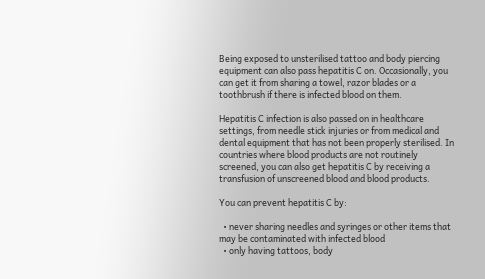Being exposed to unsterilised tattoo and body piercing equipment can also pass hepatitis C on. Occasionally, you can get it from sharing a towel, razor blades or a toothbrush if there is infected blood on them.

Hepatitis C infection is also passed on in healthcare settings, from needle stick injuries or from medical and dental equipment that has not been properly sterilised. In countries where blood products are not routinely screened, you can also get hepatitis C by receiving a transfusion of unscreened blood and blood products.

You can prevent hepatitis C by:

  • never sharing needles and syringes or other items that may be contaminated with infected blood
  • only having tattoos, body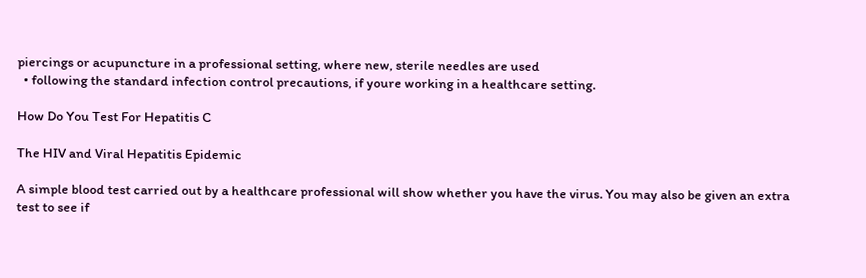piercings or acupuncture in a professional setting, where new, sterile needles are used
  • following the standard infection control precautions, if youre working in a healthcare setting.

How Do You Test For Hepatitis C

The HIV and Viral Hepatitis Epidemic

A simple blood test carried out by a healthcare professional will show whether you have the virus. You may also be given an extra test to see if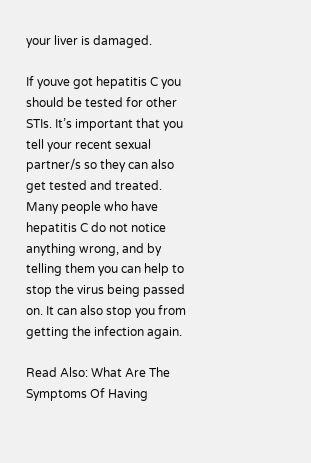your liver is damaged.

If youve got hepatitis C you should be tested for other STIs. It’s important that you tell your recent sexual partner/s so they can also get tested and treated. Many people who have hepatitis C do not notice anything wrong, and by telling them you can help to stop the virus being passed on. It can also stop you from getting the infection again.

Read Also: What Are The Symptoms Of Having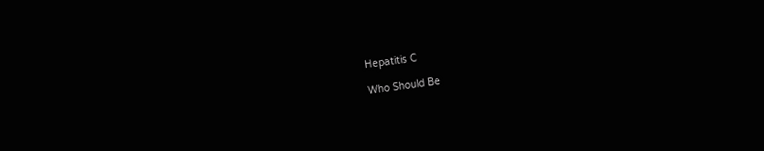Hepatitis C

Who Should Be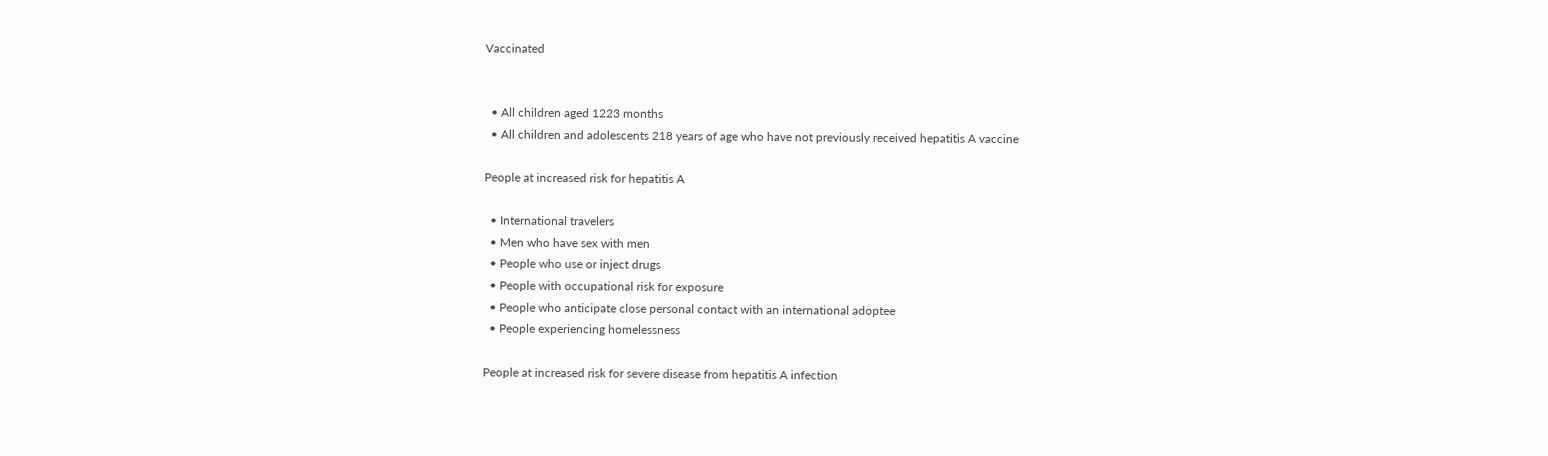Vaccinated


  • All children aged 1223 months
  • All children and adolescents 218 years of age who have not previously received hepatitis A vaccine

People at increased risk for hepatitis A

  • International travelers
  • Men who have sex with men
  • People who use or inject drugs
  • People with occupational risk for exposure
  • People who anticipate close personal contact with an international adoptee
  • People experiencing homelessness

People at increased risk for severe disease from hepatitis A infection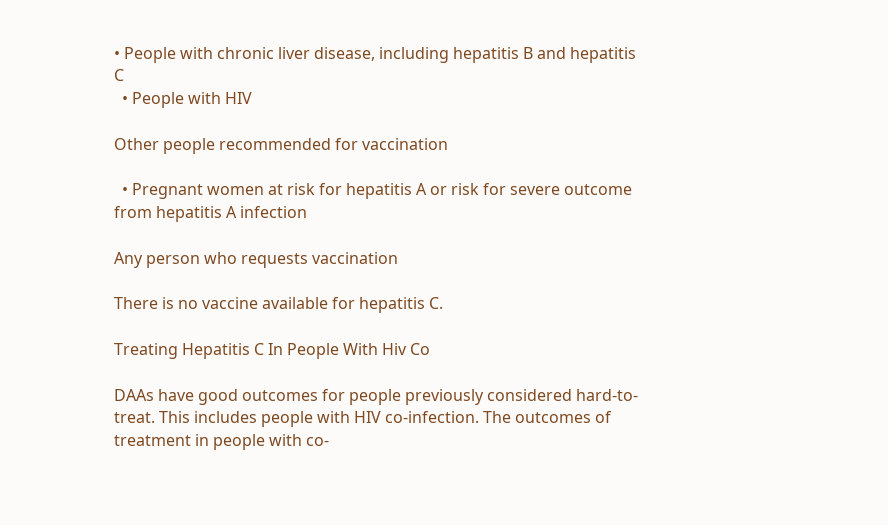• People with chronic liver disease, including hepatitis B and hepatitis C
  • People with HIV

Other people recommended for vaccination

  • Pregnant women at risk for hepatitis A or risk for severe outcome from hepatitis A infection

Any person who requests vaccination

There is no vaccine available for hepatitis C.

Treating Hepatitis C In People With Hiv Co

DAAs have good outcomes for people previously considered hard-to-treat. This includes people with HIV co-infection. The outcomes of treatment in people with co-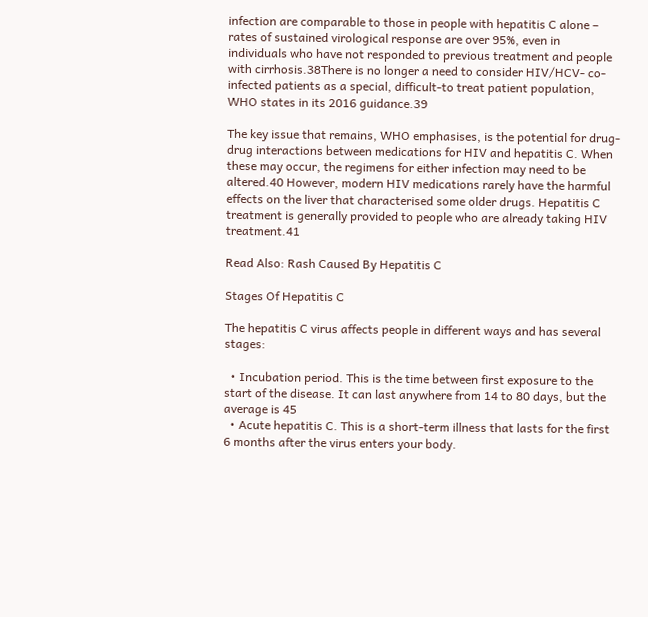infection are comparable to those in people with hepatitis C alone – rates of sustained virological response are over 95%, even in individuals who have not responded to previous treatment and people with cirrhosis.38There is no longer a need to consider HIV/HCV- co-infected patients as a special, difficult-to treat patient population, WHO states in its 2016 guidance.39

The key issue that remains, WHO emphasises, is the potential for drug-drug interactions between medications for HIV and hepatitis C. When these may occur, the regimens for either infection may need to be altered.40 However, modern HIV medications rarely have the harmful effects on the liver that characterised some older drugs. Hepatitis C treatment is generally provided to people who are already taking HIV treatment.41

Read Also: Rash Caused By Hepatitis C

Stages Of Hepatitis C

The hepatitis C virus affects people in different ways and has several stages:

  • Incubation period. This is the time between first exposure to the start of the disease. It can last anywhere from 14 to 80 days, but the average is 45
  • Acute hepatitis C. This is a short-term illness that lasts for the first 6 months after the virus enters your body.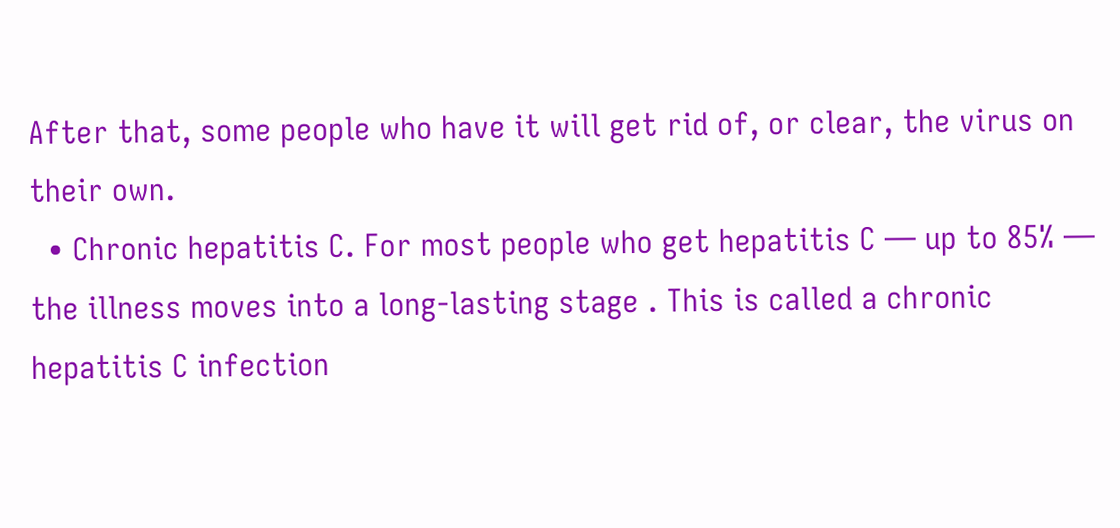After that, some people who have it will get rid of, or clear, the virus on their own.
  • Chronic hepatitis C. For most people who get hepatitis C — up to 85% — the illness moves into a long-lasting stage . This is called a chronic hepatitis C infection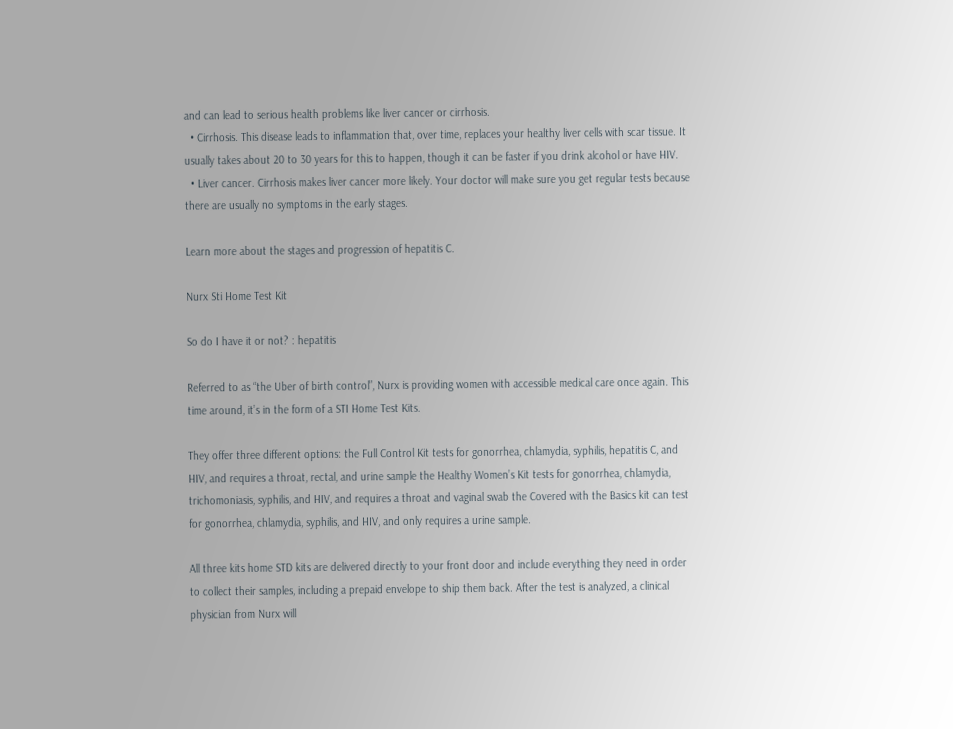and can lead to serious health problems like liver cancer or cirrhosis.
  • Cirrhosis. This disease leads to inflammation that, over time, replaces your healthy liver cells with scar tissue. It usually takes about 20 to 30 years for this to happen, though it can be faster if you drink alcohol or have HIV.
  • Liver cancer. Cirrhosis makes liver cancer more likely. Your doctor will make sure you get regular tests because there are usually no symptoms in the early stages.

Learn more about the stages and progression of hepatitis C.

Nurx Sti Home Test Kit

So do I have it or not? : hepatitis

Referred to as “the Uber of birth control”, Nurx is providing women with accessible medical care once again. This time around, it’s in the form of a STI Home Test Kits.

They offer three different options: the Full Control Kit tests for gonorrhea, chlamydia, syphilis, hepatitis C, and HIV, and requires a throat, rectal, and urine sample the Healthy Women’s Kit tests for gonorrhea, chlamydia, trichomoniasis, syphilis, and HIV, and requires a throat and vaginal swab the Covered with the Basics kit can test for gonorrhea, chlamydia, syphilis, and HIV, and only requires a urine sample.

All three kits home STD kits are delivered directly to your front door and include everything they need in order to collect their samples, including a prepaid envelope to ship them back. After the test is analyzed, a clinical physician from Nurx will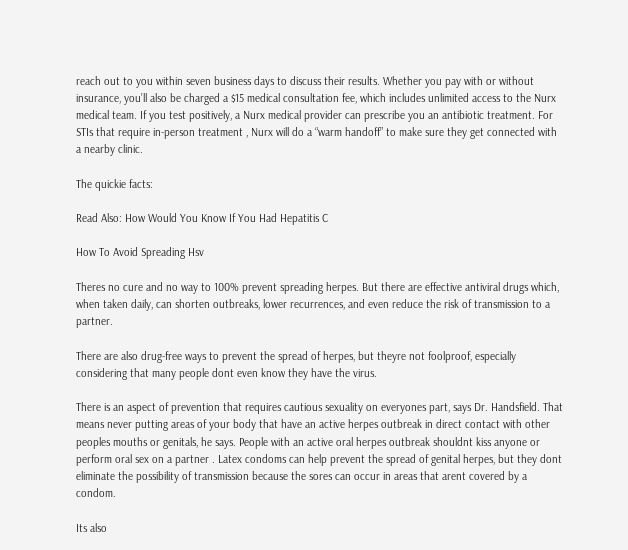reach out to you within seven business days to discuss their results. Whether you pay with or without insurance, you’ll also be charged a $15 medical consultation fee, which includes unlimited access to the Nurx medical team. If you test positively, a Nurx medical provider can prescribe you an antibiotic treatment. For STIs that require in-person treatment , Nurx will do a “warm handoff” to make sure they get connected with a nearby clinic.

The quickie facts:

Read Also: How Would You Know If You Had Hepatitis C

How To Avoid Spreading Hsv

Theres no cure and no way to 100% prevent spreading herpes. But there are effective antiviral drugs which, when taken daily, can shorten outbreaks, lower recurrences, and even reduce the risk of transmission to a partner.

There are also drug-free ways to prevent the spread of herpes, but theyre not foolproof, especially considering that many people dont even know they have the virus.

There is an aspect of prevention that requires cautious sexuality on everyones part, says Dr. Handsfield. That means never putting areas of your body that have an active herpes outbreak in direct contact with other peoples mouths or genitals, he says. People with an active oral herpes outbreak shouldnt kiss anyone or perform oral sex on a partner . Latex condoms can help prevent the spread of genital herpes, but they dont eliminate the possibility of transmission because the sores can occur in areas that arent covered by a condom.

Its also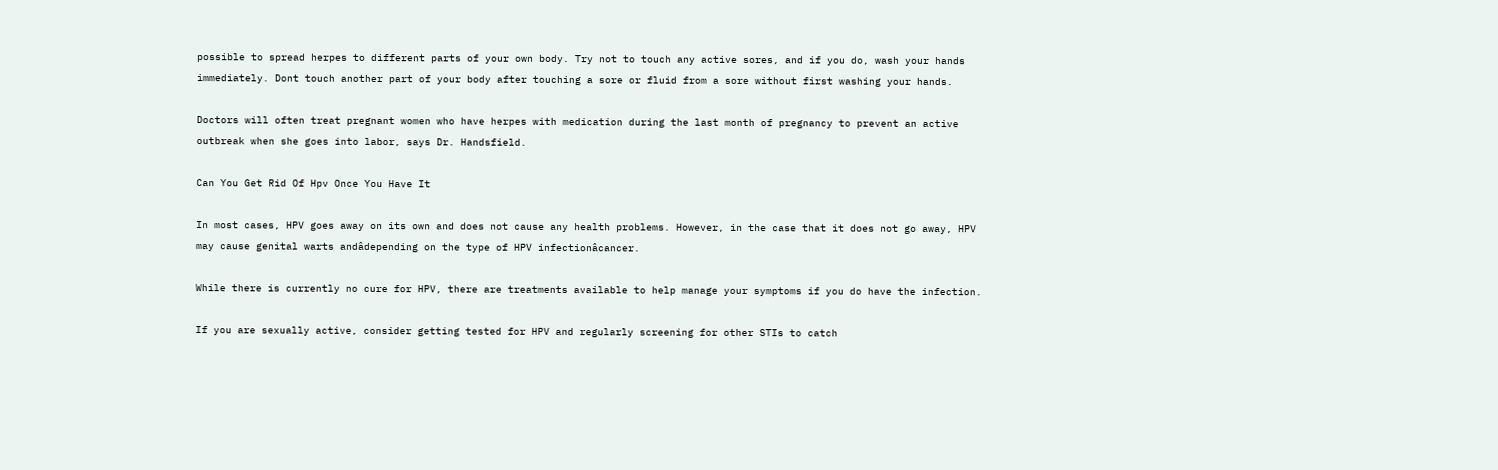possible to spread herpes to different parts of your own body. Try not to touch any active sores, and if you do, wash your hands immediately. Dont touch another part of your body after touching a sore or fluid from a sore without first washing your hands.

Doctors will often treat pregnant women who have herpes with medication during the last month of pregnancy to prevent an active outbreak when she goes into labor, says Dr. Handsfield.

Can You Get Rid Of Hpv Once You Have It

In most cases, HPV goes away on its own and does not cause any health problems. However, in the case that it does not go away, HPV may cause genital warts andâdepending on the type of HPV infectionâcancer.

While there is currently no cure for HPV, there are treatments available to help manage your symptoms if you do have the infection.

If you are sexually active, consider getting tested for HPV and regularly screening for other STIs to catch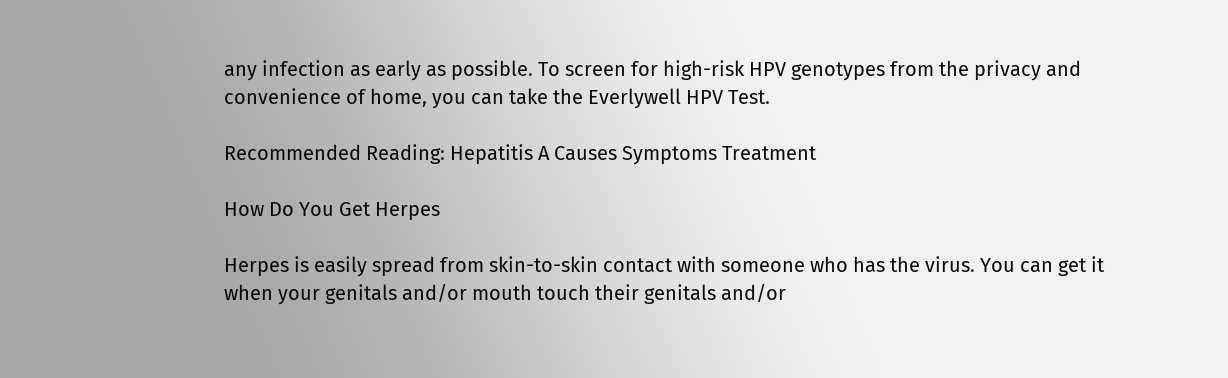any infection as early as possible. To screen for high-risk HPV genotypes from the privacy and convenience of home, you can take the Everlywell HPV Test.

Recommended Reading: Hepatitis A Causes Symptoms Treatment

How Do You Get Herpes

Herpes is easily spread from skin-to-skin contact with someone who has the virus. You can get it when your genitals and/or mouth touch their genitals and/or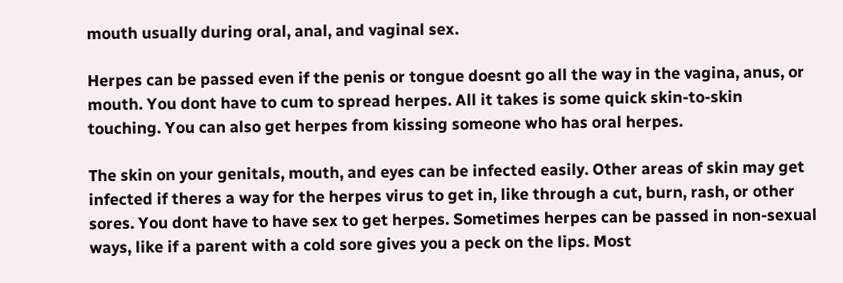mouth usually during oral, anal, and vaginal sex.

Herpes can be passed even if the penis or tongue doesnt go all the way in the vagina, anus, or mouth. You dont have to cum to spread herpes. All it takes is some quick skin-to-skin touching. You can also get herpes from kissing someone who has oral herpes.

The skin on your genitals, mouth, and eyes can be infected easily. Other areas of skin may get infected if theres a way for the herpes virus to get in, like through a cut, burn, rash, or other sores. You dont have to have sex to get herpes. Sometimes herpes can be passed in non-sexual ways, like if a parent with a cold sore gives you a peck on the lips. Most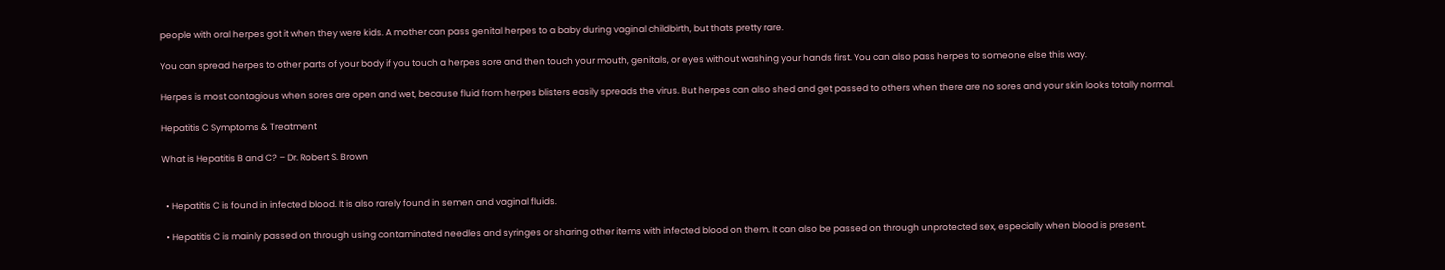people with oral herpes got it when they were kids. A mother can pass genital herpes to a baby during vaginal childbirth, but thats pretty rare.

You can spread herpes to other parts of your body if you touch a herpes sore and then touch your mouth, genitals, or eyes without washing your hands first. You can also pass herpes to someone else this way.

Herpes is most contagious when sores are open and wet, because fluid from herpes blisters easily spreads the virus. But herpes can also shed and get passed to others when there are no sores and your skin looks totally normal.

Hepatitis C Symptoms & Treatment

What is Hepatitis B and C? – Dr. Robert S. Brown


  • Hepatitis C is found in infected blood. It is also rarely found in semen and vaginal fluids.

  • Hepatitis C is mainly passed on through using contaminated needles and syringes or sharing other items with infected blood on them. It can also be passed on through unprotected sex, especially when blood is present.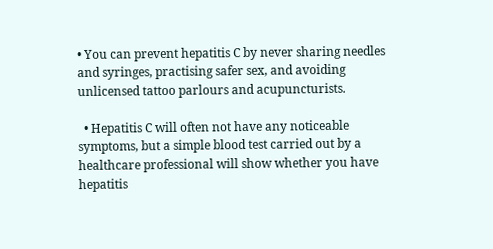• You can prevent hepatitis C by never sharing needles and syringes, practising safer sex, and avoiding unlicensed tattoo parlours and acupuncturists.

  • Hepatitis C will often not have any noticeable symptoms, but a simple blood test carried out by a healthcare professional will show whether you have hepatitis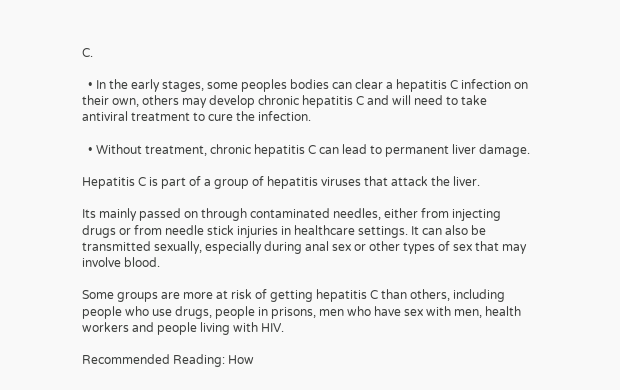C.

  • In the early stages, some peoples bodies can clear a hepatitis C infection on their own, others may develop chronic hepatitis C and will need to take antiviral treatment to cure the infection.

  • Without treatment, chronic hepatitis C can lead to permanent liver damage.

Hepatitis C is part of a group of hepatitis viruses that attack the liver.

Its mainly passed on through contaminated needles, either from injecting drugs or from needle stick injuries in healthcare settings. It can also be transmitted sexually, especially during anal sex or other types of sex that may involve blood.

Some groups are more at risk of getting hepatitis C than others, including people who use drugs, people in prisons, men who have sex with men, health workers and people living with HIV.

Recommended Reading: How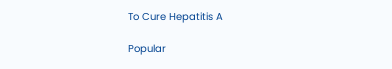To Cure Hepatitis A

Popular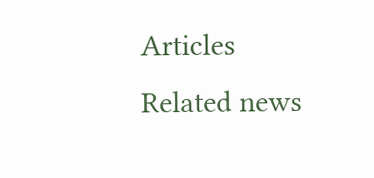Articles
Related news